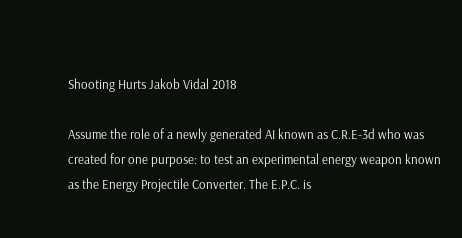Shooting Hurts Jakob Vidal 2018

Assume the role of a newly generated AI known as C.R.E-3d who was created for one purpose: to test an experimental energy weapon known as the Energy Projectile Converter. The E.P.C. is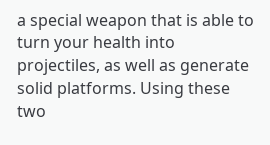a special weapon that is able to turn your health into projectiles, as well as generate solid platforms. Using these two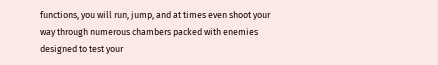functions, you will run, jump, and at times even shoot your way through numerous chambers packed with enemies designed to test your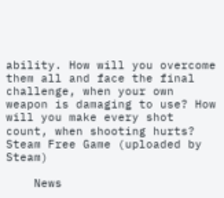ability. How will you overcome them all and face the final challenge, when your own weapon is damaging to use? How will you make every shot count, when shooting hurts?
Steam Free Game (uploaded by Steam)

    News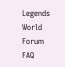Legends World Forum     FAQ